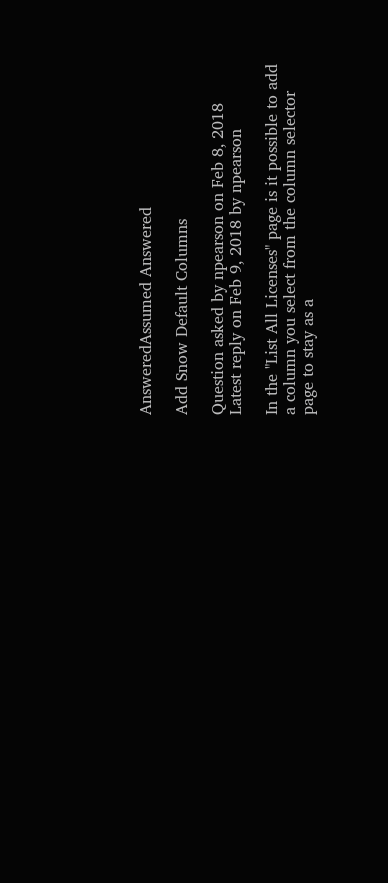AnsweredAssumed Answered

Add Snow Default Columns

Question asked by npearson on Feb 8, 2018
Latest reply on Feb 9, 2018 by npearson

In the "List All Licenses" page is it possible to add a column you select from the column selector page to stay as a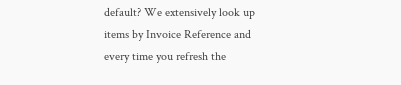default? We extensively look up items by Invoice Reference and every time you refresh the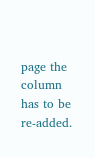page the column has to be re-added.